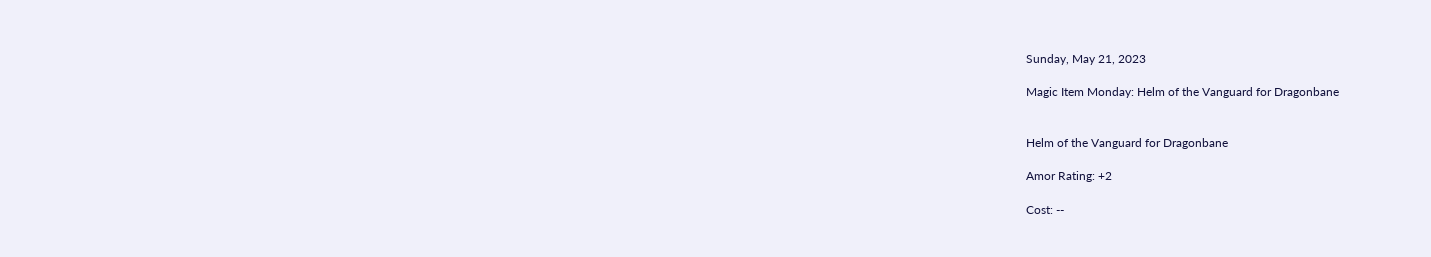Sunday, May 21, 2023

Magic Item Monday: Helm of the Vanguard for Dragonbane


Helm of the Vanguard for Dragonbane

Amor Rating: +2

Cost: --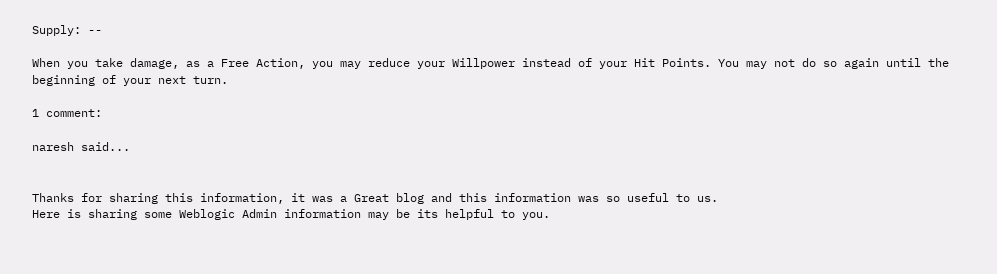Supply: --

When you take damage, as a Free Action, you may reduce your Willpower instead of your Hit Points. You may not do so again until the beginning of your next turn.

1 comment:

naresh said...


Thanks for sharing this information, it was a Great blog and this information was so useful to us.
Here is sharing some Weblogic Admin information may be its helpful to you.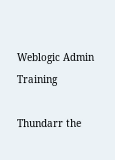Weblogic Admin Training

Thundarr the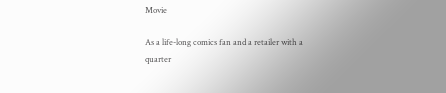Movie

As a life-long comics fan and a retailer with a quarter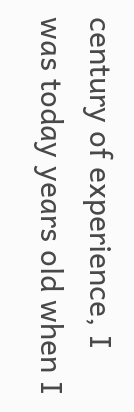century of experience, I was today years old when I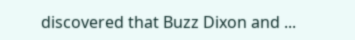discovered that Buzz Dixon and ...